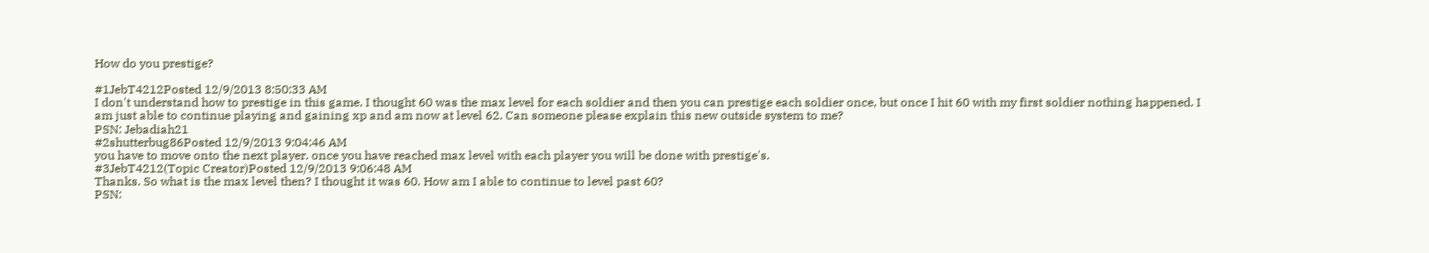How do you prestige?

#1JebT4212Posted 12/9/2013 8:50:33 AM
I don't understand how to prestige in this game. I thought 60 was the max level for each soldier and then you can prestige each soldier once, but once I hit 60 with my first soldier nothing happened. I am just able to continue playing and gaining xp and am now at level 62. Can someone please explain this new outside system to me?
PSN: Jebadiah21
#2shutterbug86Posted 12/9/2013 9:04:46 AM
you have to move onto the next player. once you have reached max level with each player you will be done with prestige's.
#3JebT4212(Topic Creator)Posted 12/9/2013 9:06:48 AM
Thanks. So what is the max level then? I thought it was 60. How am I able to continue to level past 60?
PSN: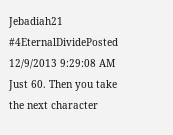Jebadiah21
#4EternalDividePosted 12/9/2013 9:29:08 AM
Just 60. Then you take the next character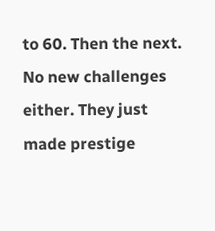to 60. Then the next.
No new challenges either. They just made prestige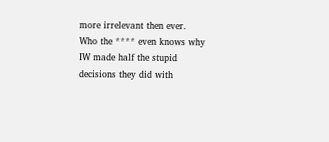more irrelevant then ever.
Who the **** even knows why IW made half the stupid decisions they did with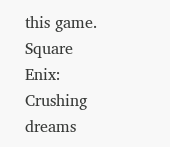this game.
Square Enix: Crushing dreams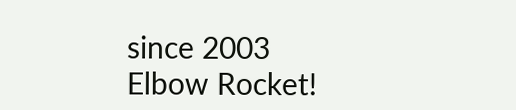since 2003
Elbow Rocket!